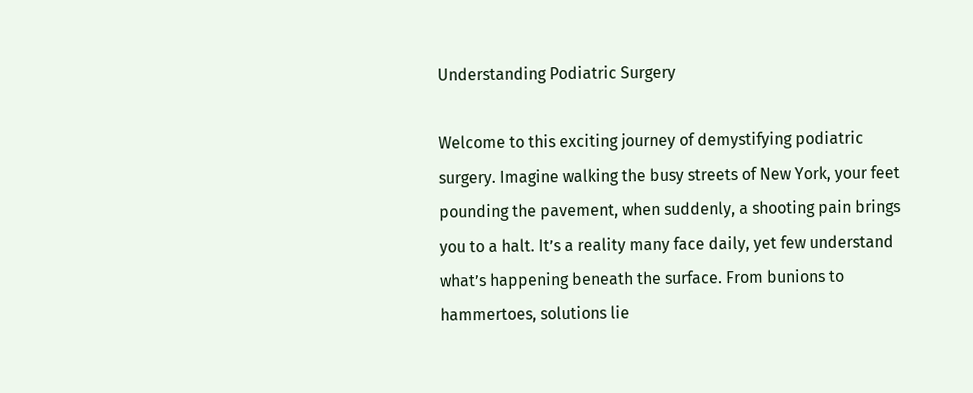Understanding Podiatric Surgery

Welcome to this exciting journey of demystifying podiatric surgery. Imagine walking the busy streets of New York, your feet pounding the pavement, when suddenly, a shooting pain brings you to a halt. It’s a reality many face daily, yet few understand what’s happening beneath the surface. From bunions to hammertoes, solutions lie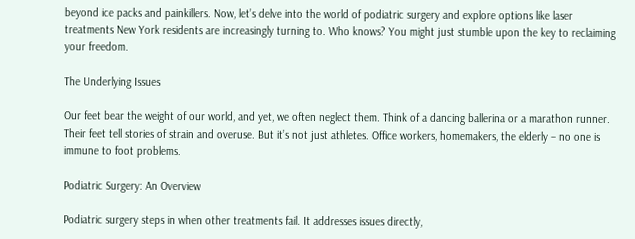beyond ice packs and painkillers. Now, let’s delve into the world of podiatric surgery and explore options like laser treatments New York residents are increasingly turning to. Who knows? You might just stumble upon the key to reclaiming your freedom.

The Underlying Issues

Our feet bear the weight of our world, and yet, we often neglect them. Think of a dancing ballerina or a marathon runner. Their feet tell stories of strain and overuse. But it’s not just athletes. Office workers, homemakers, the elderly – no one is immune to foot problems.

Podiatric Surgery: An Overview

Podiatric surgery steps in when other treatments fail. It addresses issues directly,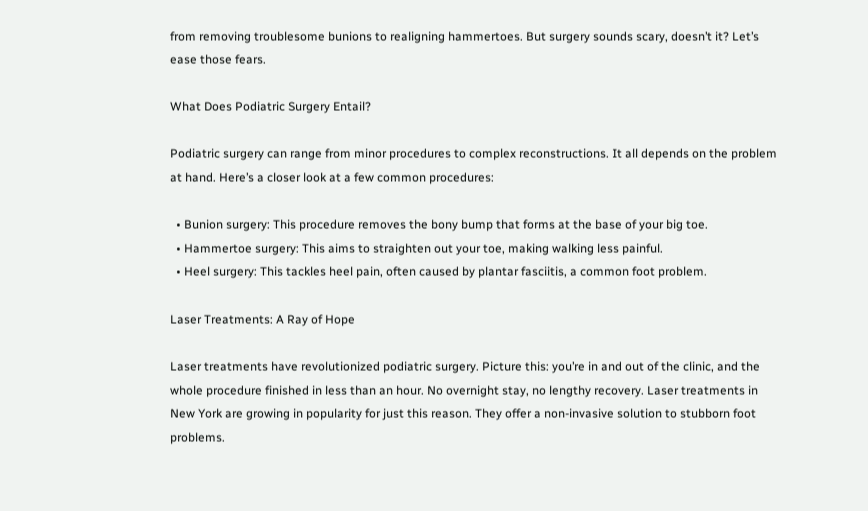from removing troublesome bunions to realigning hammertoes. But surgery sounds scary, doesn’t it? Let’s ease those fears.

What Does Podiatric Surgery Entail?

Podiatric surgery can range from minor procedures to complex reconstructions. It all depends on the problem at hand. Here’s a closer look at a few common procedures:

  • Bunion surgery: This procedure removes the bony bump that forms at the base of your big toe.
  • Hammertoe surgery: This aims to straighten out your toe, making walking less painful.
  • Heel surgery: This tackles heel pain, often caused by plantar fasciitis, a common foot problem.

Laser Treatments: A Ray of Hope

Laser treatments have revolutionized podiatric surgery. Picture this: you’re in and out of the clinic, and the whole procedure finished in less than an hour. No overnight stay, no lengthy recovery. Laser treatments in New York are growing in popularity for just this reason. They offer a non-invasive solution to stubborn foot problems.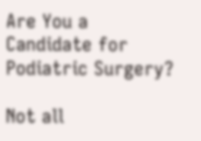Are You a Candidate for Podiatric Surgery?

Not all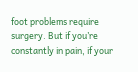foot problems require surgery. But if you’re constantly in pain, if your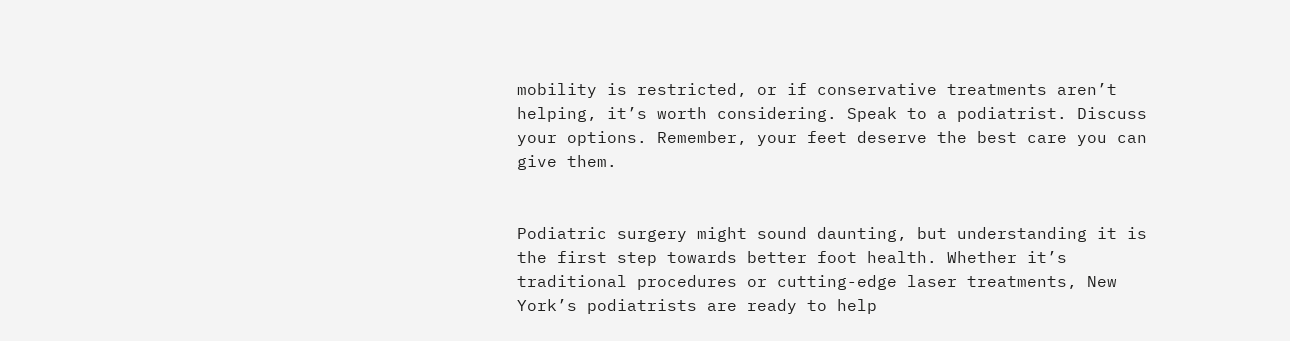mobility is restricted, or if conservative treatments aren’t helping, it’s worth considering. Speak to a podiatrist. Discuss your options. Remember, your feet deserve the best care you can give them.


Podiatric surgery might sound daunting, but understanding it is the first step towards better foot health. Whether it’s traditional procedures or cutting-edge laser treatments, New York’s podiatrists are ready to help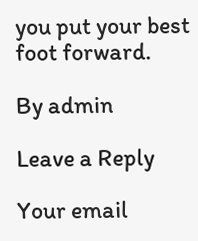you put your best foot forward.

By admin

Leave a Reply

Your email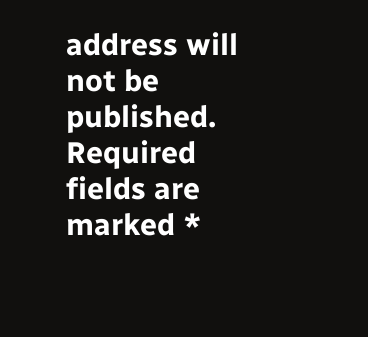address will not be published. Required fields are marked *